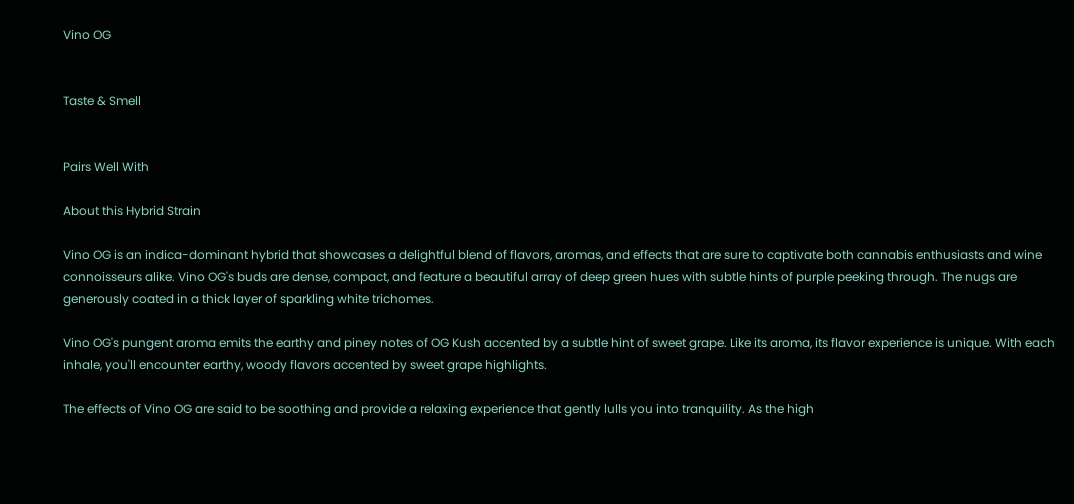Vino OG


Taste & Smell


Pairs Well With

About this Hybrid Strain

Vino OG is an indica-dominant hybrid that showcases a delightful blend of flavors, aromas, and effects that are sure to captivate both cannabis enthusiasts and wine connoisseurs alike. Vino OG's buds are dense, compact, and feature a beautiful array of deep green hues with subtle hints of purple peeking through. The nugs are generously coated in a thick layer of sparkling white trichomes.

Vino OG's pungent aroma emits the earthy and piney notes of OG Kush accented by a subtle hint of sweet grape. Like its aroma, its flavor experience is unique. With each inhale, you'll encounter earthy, woody flavors accented by sweet grape highlights.

The effects of Vino OG are said to be soothing and provide a relaxing experience that gently lulls you into tranquility. As the high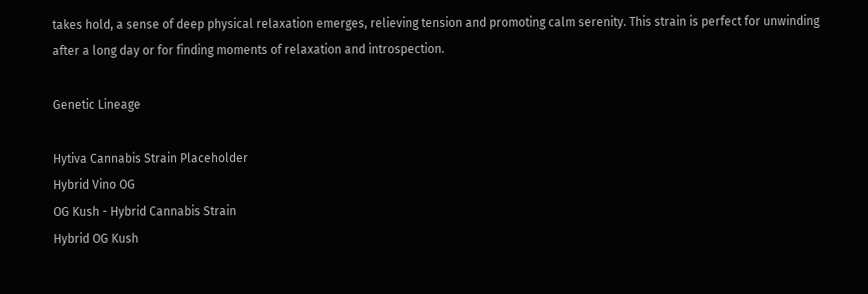takes hold, a sense of deep physical relaxation emerges, relieving tension and promoting calm serenity. This strain is perfect for unwinding after a long day or for finding moments of relaxation and introspection.

Genetic Lineage

Hytiva Cannabis Strain Placeholder
Hybrid Vino OG
OG Kush - Hybrid Cannabis Strain
Hybrid OG Kush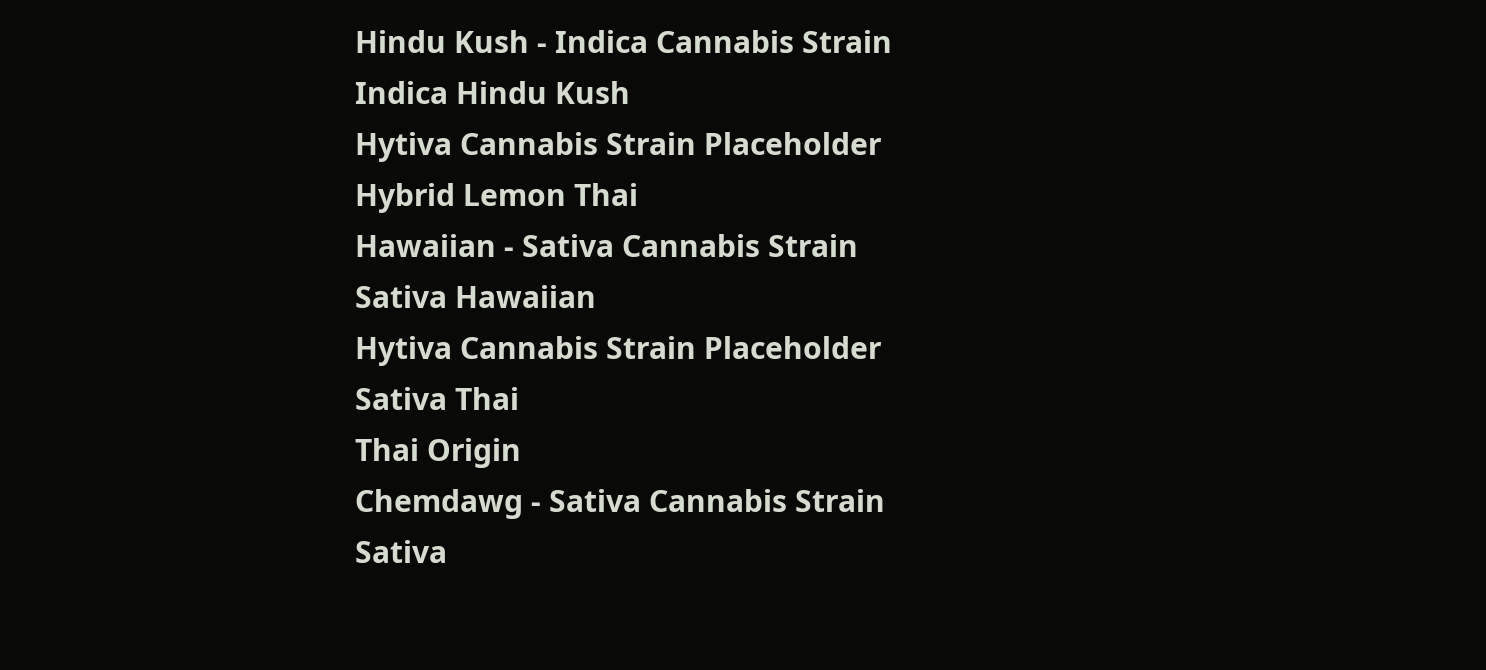Hindu Kush - Indica Cannabis Strain
Indica Hindu Kush
Hytiva Cannabis Strain Placeholder
Hybrid Lemon Thai
Hawaiian - Sativa Cannabis Strain
Sativa Hawaiian
Hytiva Cannabis Strain Placeholder
Sativa Thai
Thai Origin
Chemdawg - Sativa Cannabis Strain
Sativa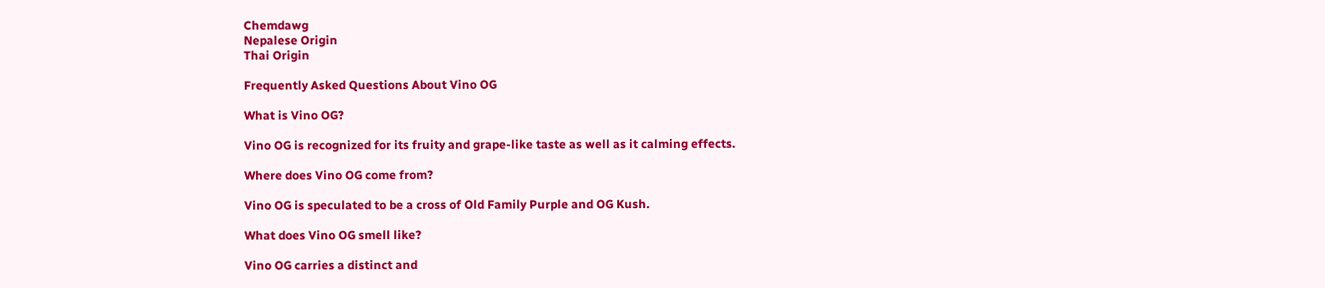Chemdawg
Nepalese Origin
Thai Origin

Frequently Asked Questions About Vino OG

What is Vino OG?

Vino OG is recognized for its fruity and grape-like taste as well as it calming effects.

Where does Vino OG come from?

Vino OG is speculated to be a cross of Old Family Purple and OG Kush.

What does Vino OG smell like?

Vino OG carries a distinct and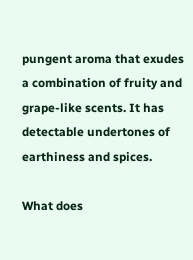pungent aroma that exudes a combination of fruity and grape-like scents. It has detectable undertones of earthiness and spices.

What does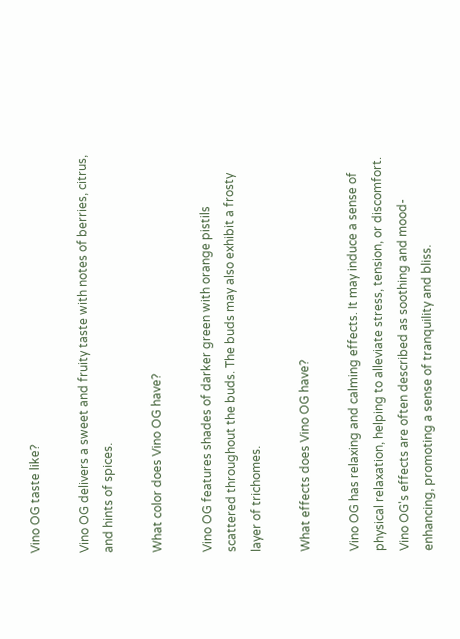Vino OG taste like?

Vino OG delivers a sweet and fruity taste with notes of berries, citrus, and hints of spices.

What color does Vino OG have?

Vino OG features shades of darker green with orange pistils scattered throughout the buds. The buds may also exhibit a frosty layer of trichomes.

What effects does Vino OG have?

Vino OG has relaxing and calming effects. It may induce a sense of physical relaxation, helping to alleviate stress, tension, or discomfort. Vino OG's effects are often described as soothing and mood-enhancing, promoting a sense of tranquility and bliss.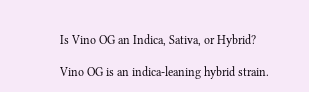Is Vino OG an Indica, Sativa, or Hybrid?

Vino OG is an indica-leaning hybrid strain.